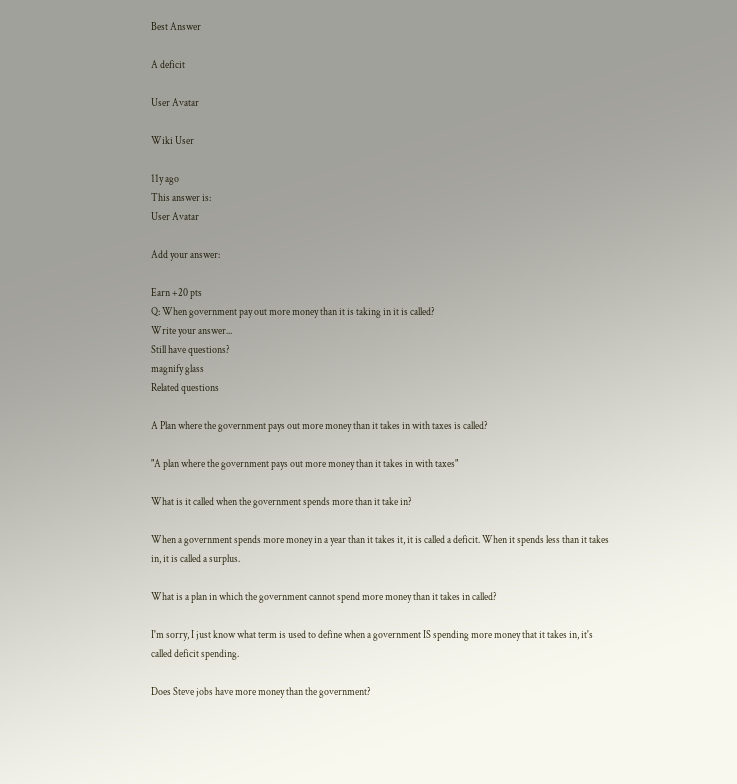Best Answer

A deficit

User Avatar

Wiki User

11y ago
This answer is:
User Avatar

Add your answer:

Earn +20 pts
Q: When government pay out more money than it is taking in it is called?
Write your answer...
Still have questions?
magnify glass
Related questions

A Plan where the government pays out more money than it takes in with taxes is called?

"A plan where the government pays out more money than it takes in with taxes"

What is it called when the government spends more than it take in?

When a government spends more money in a year than it takes it, it is called a deficit. When it spends less than it takes in, it is called a surplus.

What is a plan in which the government cannot spend more money than it takes in called?

I'm sorry, I just know what term is used to define when a government IS spending more money that it takes in, it's called deficit spending.

Does Steve jobs have more money than the government?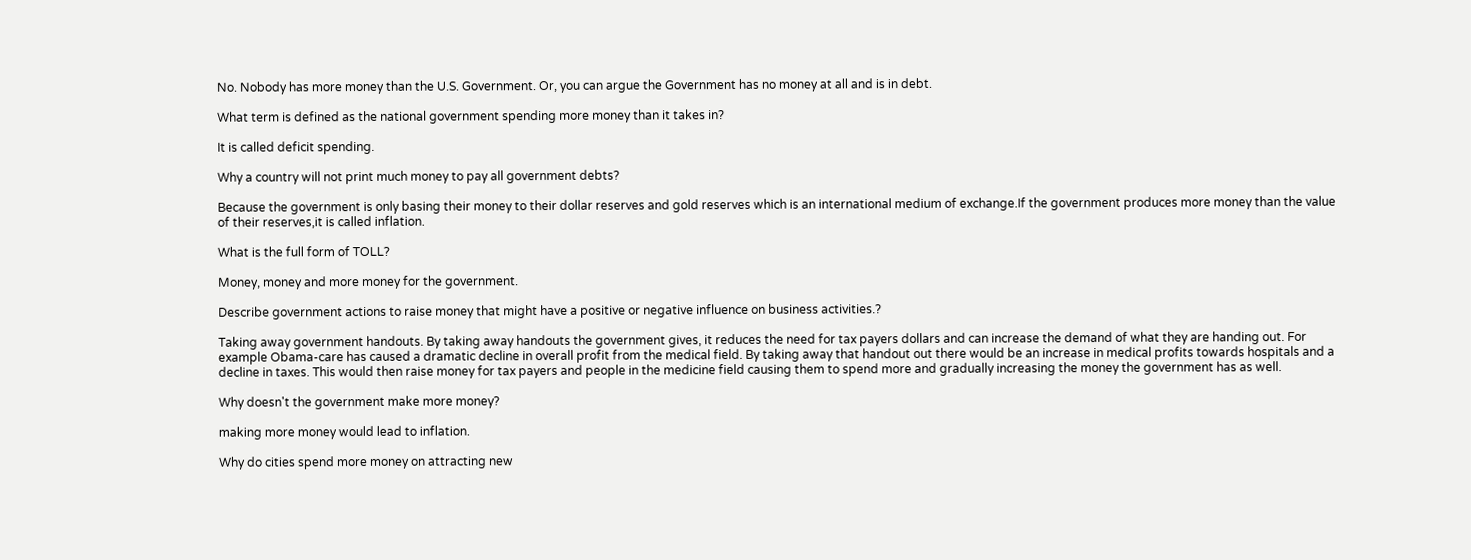No. Nobody has more money than the U.S. Government. Or, you can argue the Government has no money at all and is in debt.

What term is defined as the national government spending more money than it takes in?

It is called deficit spending.

Why a country will not print much money to pay all government debts?

Because the government is only basing their money to their dollar reserves and gold reserves which is an international medium of exchange.If the government produces more money than the value of their reserves,it is called inflation.

What is the full form of TOLL?

Money, money and more money for the government.

Describe government actions to raise money that might have a positive or negative influence on business activities.?

Taking away government handouts. By taking away handouts the government gives, it reduces the need for tax payers dollars and can increase the demand of what they are handing out. For example Obama-care has caused a dramatic decline in overall profit from the medical field. By taking away that handout out there would be an increase in medical profits towards hospitals and a decline in taxes. This would then raise money for tax payers and people in the medicine field causing them to spend more and gradually increasing the money the government has as well.

Why doesn't the government make more money?

making more money would lead to inflation.

Why do cities spend more money on attracting new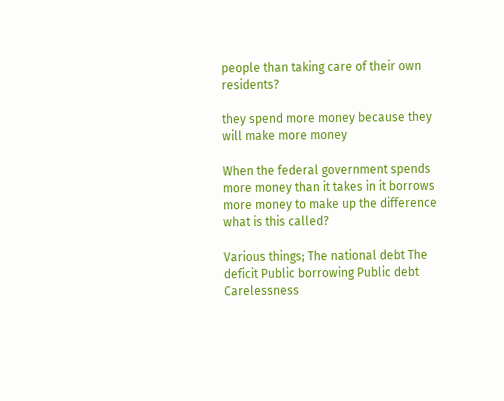people than taking care of their own residents?

they spend more money because they will make more money

When the federal government spends more money than it takes in it borrows more money to make up the difference what is this called?

Various things; The national debt The deficit Public borrowing Public debt Carelessness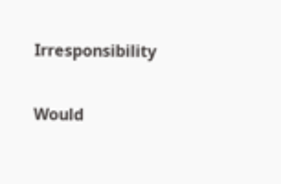Irresponsibility

Would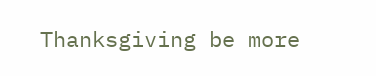Thanksgiving be more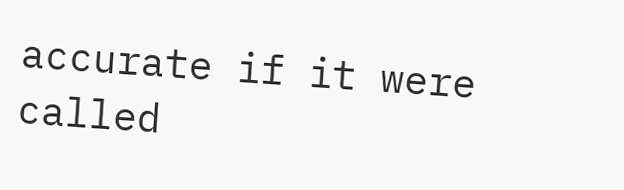accurate if it were called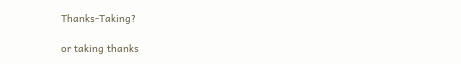Thanks-Taking?

or taking thanks